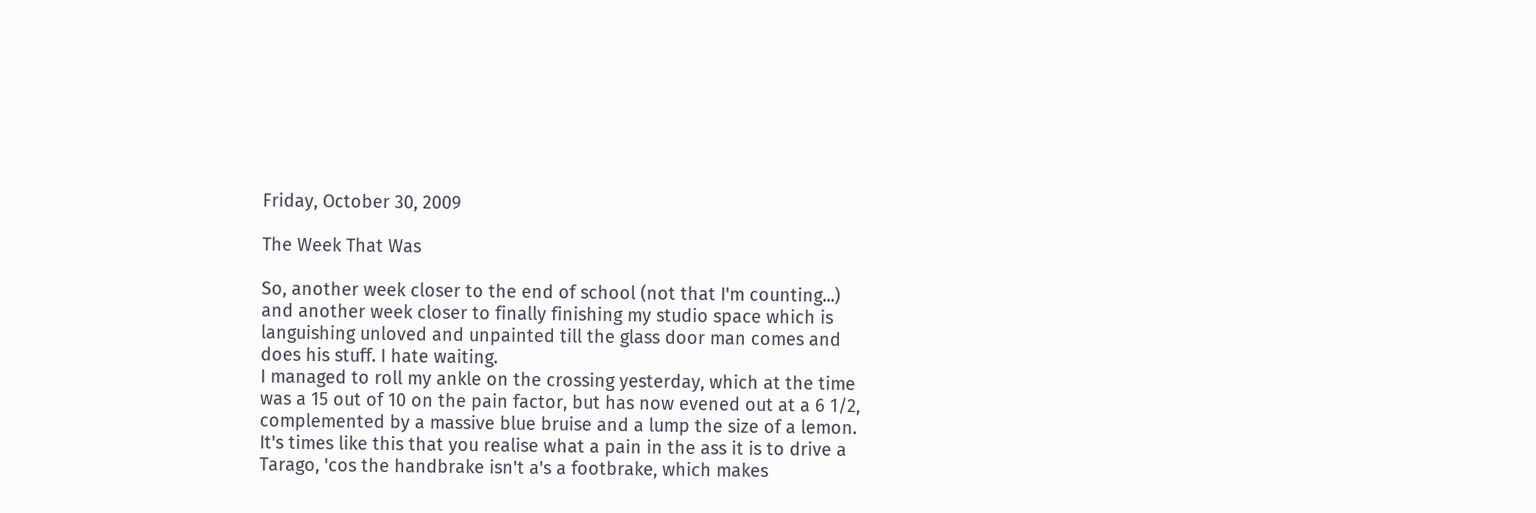Friday, October 30, 2009

The Week That Was

So, another week closer to the end of school (not that I'm counting...) and another week closer to finally finishing my studio space which is languishing unloved and unpainted till the glass door man comes and does his stuff. I hate waiting.
I managed to roll my ankle on the crossing yesterday, which at the time was a 15 out of 10 on the pain factor, but has now evened out at a 6 1/2, complemented by a massive blue bruise and a lump the size of a lemon. It's times like this that you realise what a pain in the ass it is to drive a Tarago, 'cos the handbrake isn't a's a footbrake, which makes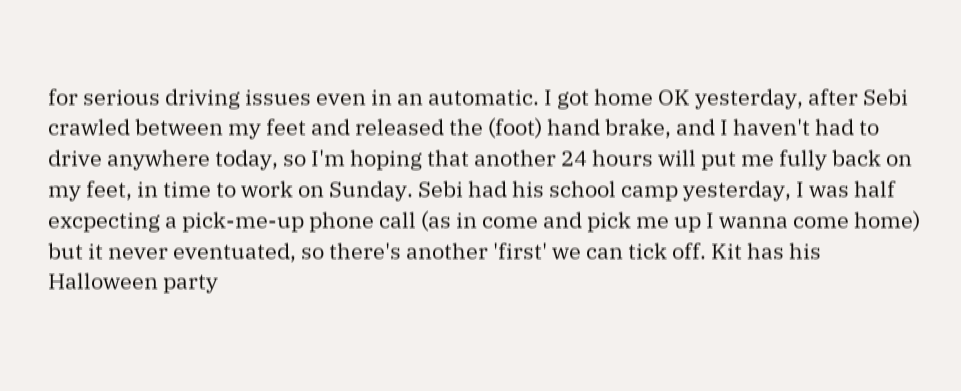for serious driving issues even in an automatic. I got home OK yesterday, after Sebi crawled between my feet and released the (foot) hand brake, and I haven't had to drive anywhere today, so I'm hoping that another 24 hours will put me fully back on my feet, in time to work on Sunday. Sebi had his school camp yesterday, I was half excpecting a pick-me-up phone call (as in come and pick me up I wanna come home) but it never eventuated, so there's another 'first' we can tick off. Kit has his Halloween party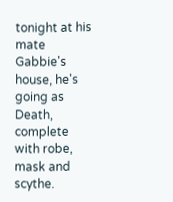tonight at his mate Gabbie's house, he's going as Death, complete with robe, mask and scythe.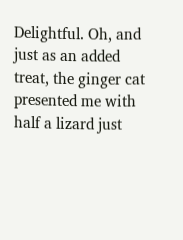Delightful. Oh, and just as an added treat, the ginger cat presented me with half a lizard just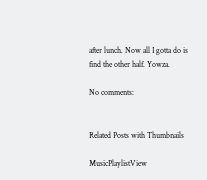after lunch. Now all I gotta do is find the other half. Yowza.

No comments:


Related Posts with Thumbnails

MusicPlaylistView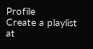Profile
Create a playlist at